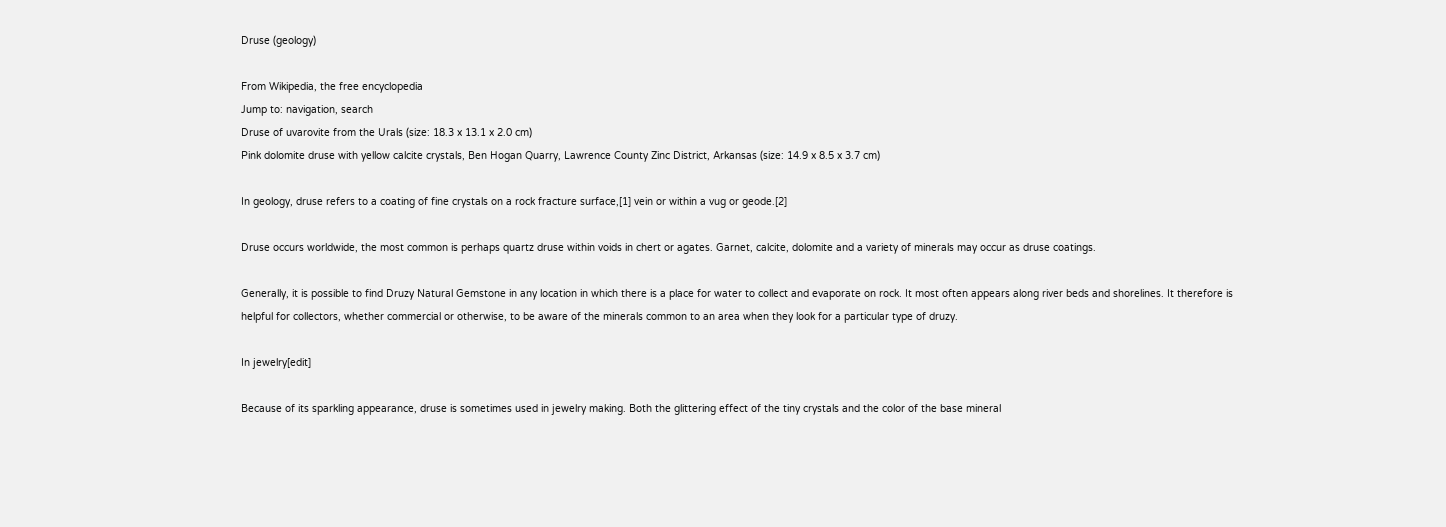Druse (geology)

From Wikipedia, the free encyclopedia
Jump to: navigation, search
Druse of uvarovite from the Urals (size: 18.3 x 13.1 x 2.0 cm)
Pink dolomite druse with yellow calcite crystals, Ben Hogan Quarry, Lawrence County Zinc District, Arkansas (size: 14.9 x 8.5 x 3.7 cm)

In geology, druse refers to a coating of fine crystals on a rock fracture surface,[1] vein or within a vug or geode.[2]

Druse occurs worldwide, the most common is perhaps quartz druse within voids in chert or agates. Garnet, calcite, dolomite and a variety of minerals may occur as druse coatings.

Generally, it is possible to find Druzy Natural Gemstone in any location in which there is a place for water to collect and evaporate on rock. It most often appears along river beds and shorelines. It therefore is helpful for collectors, whether commercial or otherwise, to be aware of the minerals common to an area when they look for a particular type of druzy.

In jewelry[edit]

Because of its sparkling appearance, druse is sometimes used in jewelry making. Both the glittering effect of the tiny crystals and the color of the base mineral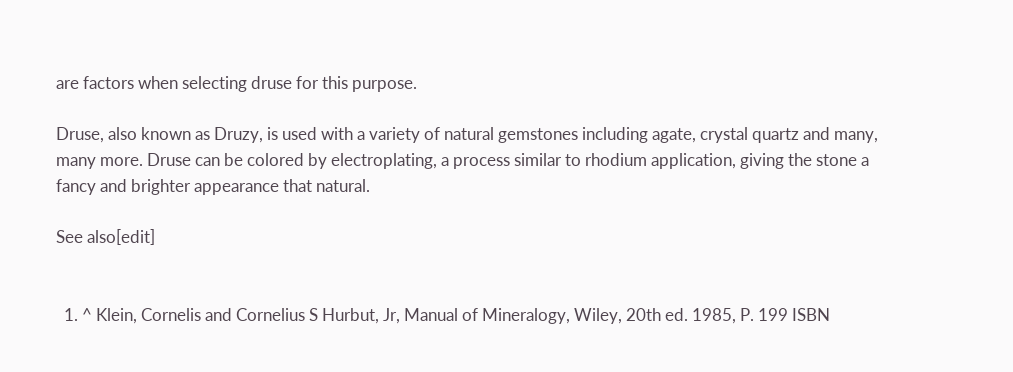are factors when selecting druse for this purpose.

Druse, also known as Druzy, is used with a variety of natural gemstones including agate, crystal quartz and many, many more. Druse can be colored by electroplating, a process similar to rhodium application, giving the stone a fancy and brighter appearance that natural.

See also[edit]


  1. ^ Klein, Cornelis and Cornelius S Hurbut, Jr, Manual of Mineralogy, Wiley, 20th ed. 1985, P. 199 ISBN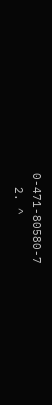0-471-80580-7
  2. ^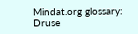Mindat.org glossary: Druse